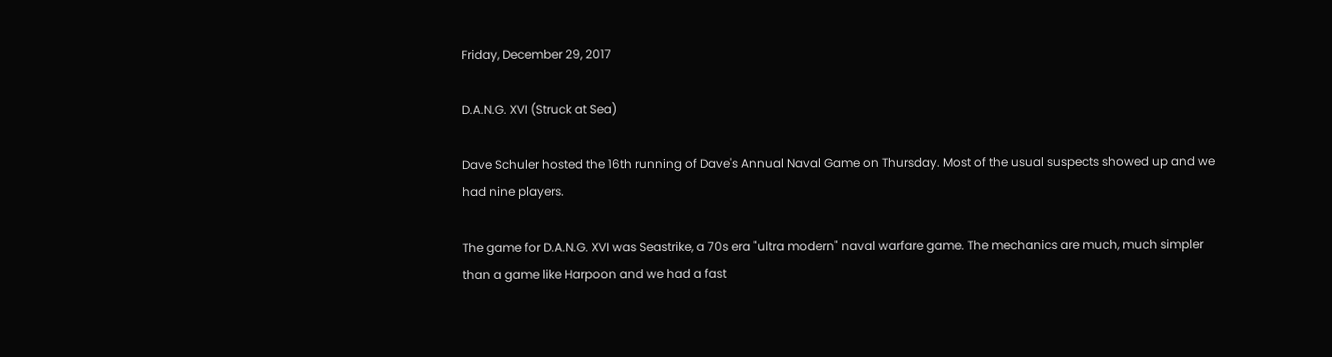Friday, December 29, 2017

D.A.N.G. XVI (Struck at Sea)

Dave Schuler hosted the 16th running of Dave's Annual Naval Game on Thursday. Most of the usual suspects showed up and we had nine players.

The game for D.A.N.G. XVI was Seastrike, a 70s era "ultra modern" naval warfare game. The mechanics are much, much simpler than a game like Harpoon and we had a fast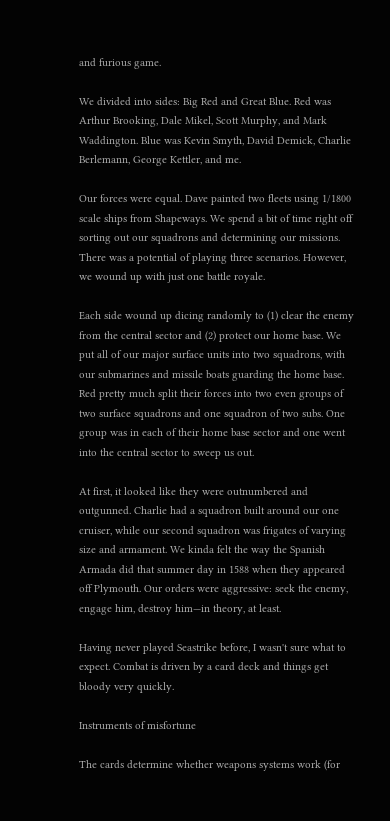and furious game.

We divided into sides: Big Red and Great Blue. Red was Arthur Brooking, Dale Mikel, Scott Murphy, and Mark Waddington. Blue was Kevin Smyth, David Demick, Charlie Berlemann, George Kettler, and me.

Our forces were equal. Dave painted two fleets using 1/1800 scale ships from Shapeways. We spend a bit of time right off sorting out our squadrons and determining our missions. There was a potential of playing three scenarios. However, we wound up with just one battle royale.

Each side wound up dicing randomly to (1) clear the enemy from the central sector and (2) protect our home base. We put all of our major surface units into two squadrons, with our submarines and missile boats guarding the home base. Red pretty much split their forces into two even groups of two surface squadrons and one squadron of two subs. One group was in each of their home base sector and one went into the central sector to sweep us out.

At first, it looked like they were outnumbered and outgunned. Charlie had a squadron built around our one cruiser, while our second squadron was frigates of varying size and armament. We kinda felt the way the Spanish Armada did that summer day in 1588 when they appeared off Plymouth. Our orders were aggressive: seek the enemy, engage him, destroy him—in theory, at least.

Having never played Seastrike before, I wasn't sure what to expect. Combat is driven by a card deck and things get bloody very quickly.

Instruments of misfortune

The cards determine whether weapons systems work (for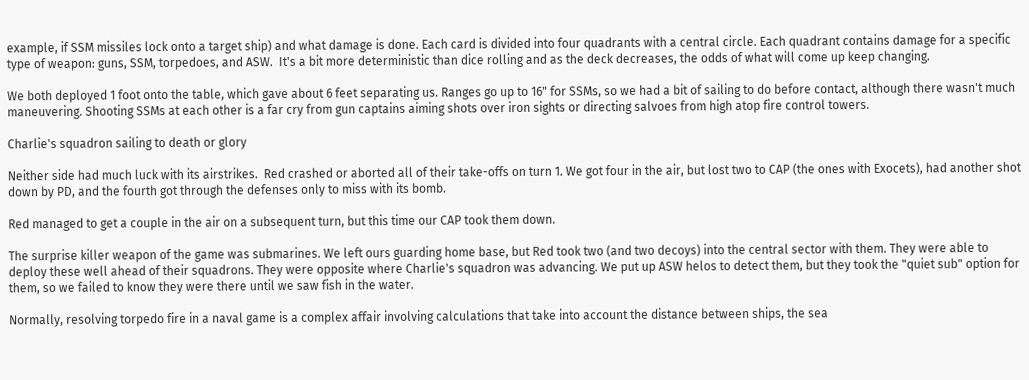example, if SSM missiles lock onto a target ship) and what damage is done. Each card is divided into four quadrants with a central circle. Each quadrant contains damage for a specific type of weapon: guns, SSM, torpedoes, and ASW.  It's a bit more deterministic than dice rolling and as the deck decreases, the odds of what will come up keep changing.

We both deployed 1 foot onto the table, which gave about 6 feet separating us. Ranges go up to 16" for SSMs, so we had a bit of sailing to do before contact, although there wasn't much maneuvering. Shooting SSMs at each other is a far cry from gun captains aiming shots over iron sights or directing salvoes from high atop fire control towers.

Charlie's squadron sailing to death or glory

Neither side had much luck with its airstrikes.  Red crashed or aborted all of their take-offs on turn 1. We got four in the air, but lost two to CAP (the ones with Exocets), had another shot down by PD, and the fourth got through the defenses only to miss with its bomb.

Red managed to get a couple in the air on a subsequent turn, but this time our CAP took them down.

The surprise killer weapon of the game was submarines. We left ours guarding home base, but Red took two (and two decoys) into the central sector with them. They were able to deploy these well ahead of their squadrons. They were opposite where Charlie's squadron was advancing. We put up ASW helos to detect them, but they took the "quiet sub" option for them, so we failed to know they were there until we saw fish in the water.

Normally, resolving torpedo fire in a naval game is a complex affair involving calculations that take into account the distance between ships, the sea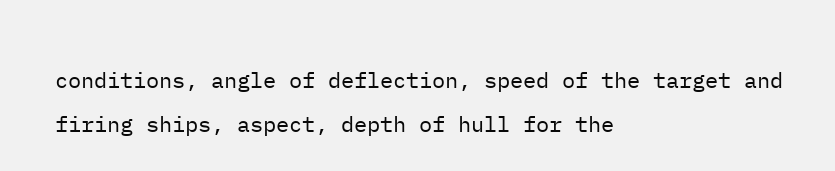conditions, angle of deflection, speed of the target and firing ships, aspect, depth of hull for the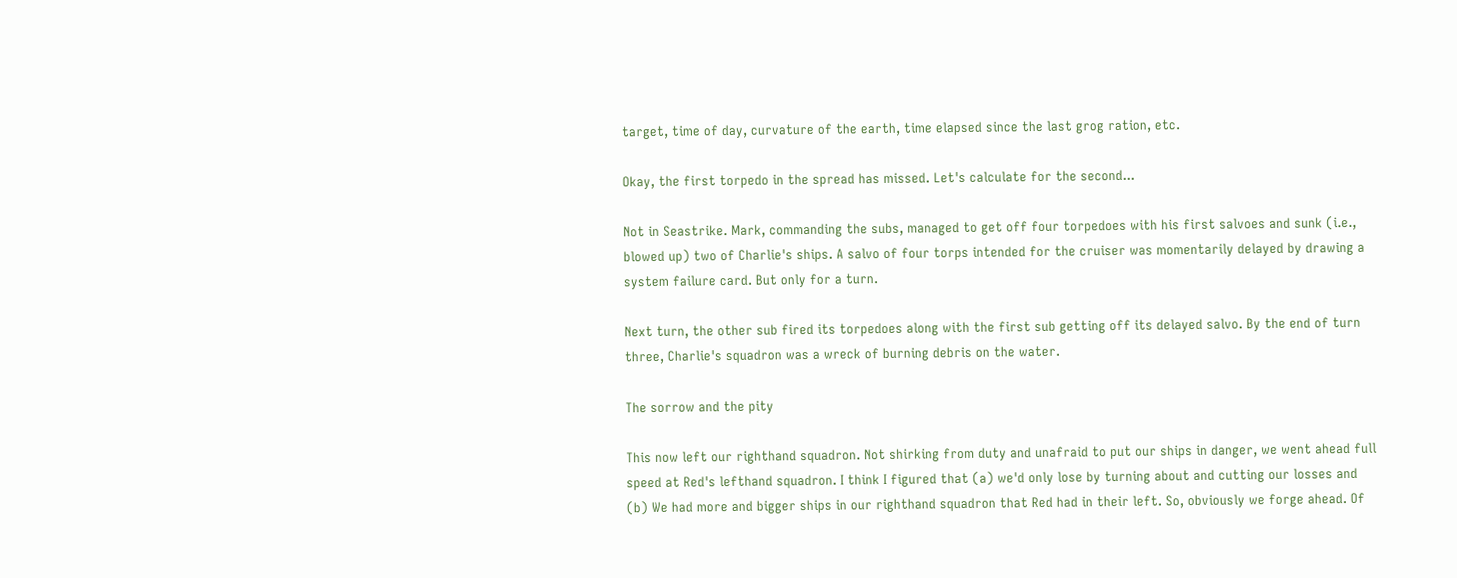target, time of day, curvature of the earth, time elapsed since the last grog ration, etc.

Okay, the first torpedo in the spread has missed. Let's calculate for the second...

Not in Seastrike. Mark, commanding the subs, managed to get off four torpedoes with his first salvoes and sunk (i.e., blowed up) two of Charlie's ships. A salvo of four torps intended for the cruiser was momentarily delayed by drawing a system failure card. But only for a turn.

Next turn, the other sub fired its torpedoes along with the first sub getting off its delayed salvo. By the end of turn three, Charlie's squadron was a wreck of burning debris on the water.

The sorrow and the pity

This now left our righthand squadron. Not shirking from duty and unafraid to put our ships in danger, we went ahead full speed at Red's lefthand squadron. I think I figured that (a) we'd only lose by turning about and cutting our losses and (b) We had more and bigger ships in our righthand squadron that Red had in their left. So, obviously we forge ahead. Of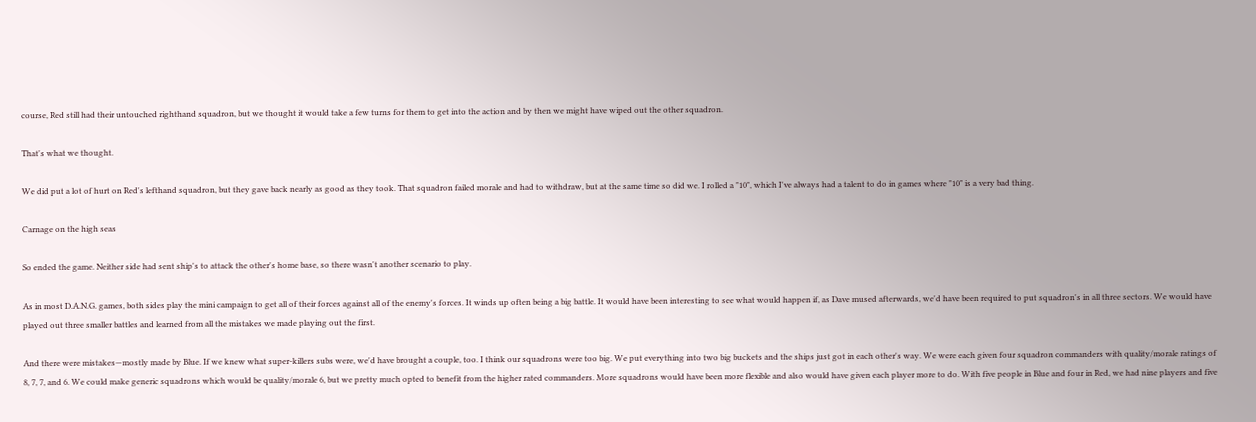course, Red still had their untouched righthand squadron, but we thought it would take a few turns for them to get into the action and by then we might have wiped out the other squadron.

That's what we thought.

We did put a lot of hurt on Red's lefthand squadron, but they gave back nearly as good as they took. That squadron failed morale and had to withdraw, but at the same time so did we. I rolled a "10", which I've always had a talent to do in games where "10" is a very bad thing.

Carnage on the high seas

So ended the game. Neither side had sent ship's to attack the other's home base, so there wasn't another scenario to play.

As in most D.A.N.G. games, both sides play the mini campaign to get all of their forces against all of the enemy's forces. It winds up often being a big battle. It would have been interesting to see what would happen if, as Dave mused afterwards, we'd have been required to put squadron's in all three sectors. We would have played out three smaller battles and learned from all the mistakes we made playing out the first.

And there were mistakes—mostly made by Blue. If we knew what super-killers subs were, we'd have brought a couple, too. I think our squadrons were too big. We put everything into two big buckets and the ships just got in each other's way. We were each given four squadron commanders with quality/morale ratings of 8, 7, 7, and 6. We could make generic squadrons which would be quality/morale 6, but we pretty much opted to benefit from the higher rated commanders. More squadrons would have been more flexible and also would have given each player more to do. With five people in Blue and four in Red, we had nine players and five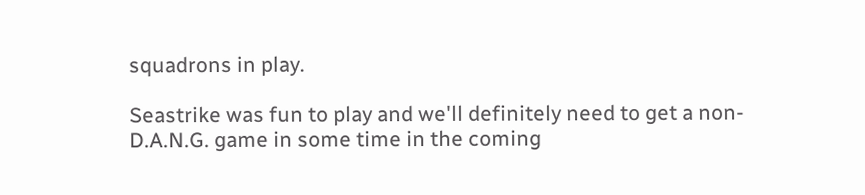squadrons in play.

Seastrike was fun to play and we'll definitely need to get a non-D.A.N.G. game in some time in the coming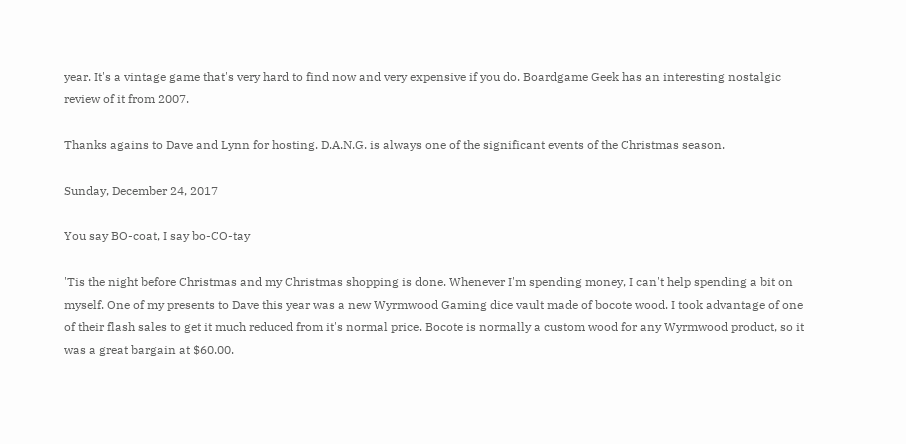year. It's a vintage game that's very hard to find now and very expensive if you do. Boardgame Geek has an interesting nostalgic review of it from 2007.

Thanks agains to Dave and Lynn for hosting. D.A.N.G. is always one of the significant events of the Christmas season.

Sunday, December 24, 2017

You say BO-coat, I say bo-CO-tay

'Tis the night before Christmas and my Christmas shopping is done. Whenever I'm spending money, I can't help spending a bit on myself. One of my presents to Dave this year was a new Wyrmwood Gaming dice vault made of bocote wood. I took advantage of one of their flash sales to get it much reduced from it's normal price. Bocote is normally a custom wood for any Wyrmwood product, so it was a great bargain at $60.00.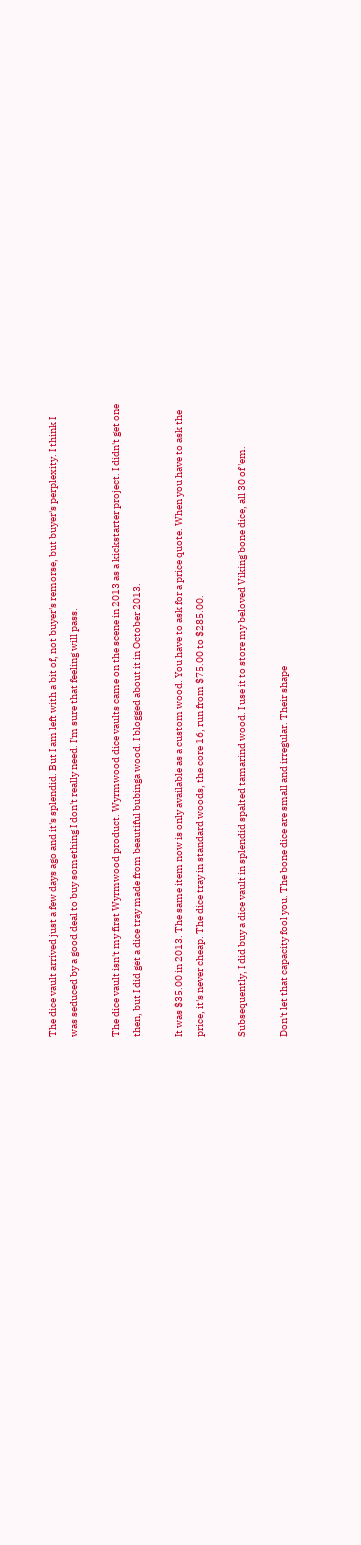The dice vault arrived just a few days ago and it's splendid. But I am left with a bit of, not buyer's remorse, but buyer's perplexity. I think I was seduced by a good deal to buy something I don't really need. I'm sure that feeling will pass.

The dice vault isn't my first Wyrmwood product. Wyrmwood dice vaults came on the scene in 2013 as a kickstarter project. I didn't get one then, but I did get a dice tray made from beautiful bubinga wood. I blogged about it in October 2013.

It was $35.00 in 2013. The same item now is only available as a custom wood. You have to ask for a price quote. When you have to ask the price, it's never cheap. The dice tray in standard woods, the core 16, run from $75.00 to $285.00.

Subsequently, I did buy a dice vault in splendid spalted tamarind wood. I use it to store my beloved Viking bone dice, all 30 of 'em.

Don't let that capacity fool you. The bone dice are small and irregular. Their shape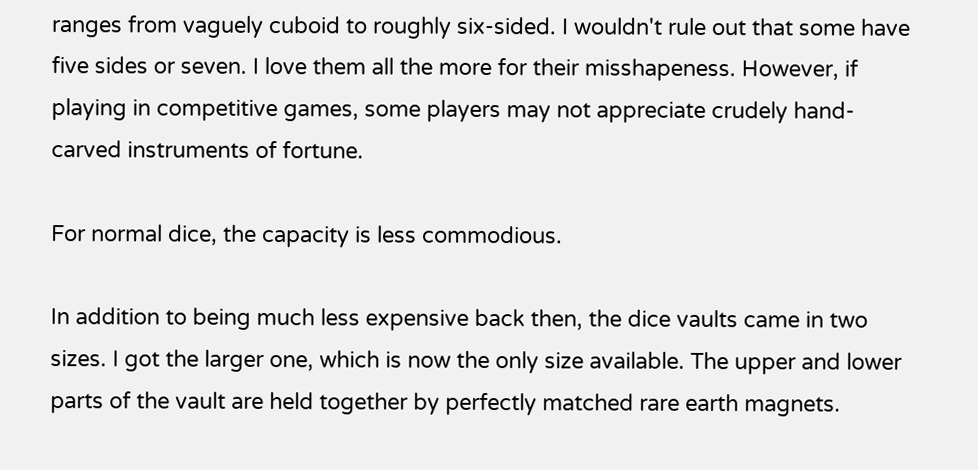ranges from vaguely cuboid to roughly six-sided. I wouldn't rule out that some have five sides or seven. I love them all the more for their misshapeness. However, if playing in competitive games, some players may not appreciate crudely hand-carved instruments of fortune.

For normal dice, the capacity is less commodious.

In addition to being much less expensive back then, the dice vaults came in two sizes. I got the larger one, which is now the only size available. The upper and lower parts of the vault are held together by perfectly matched rare earth magnets.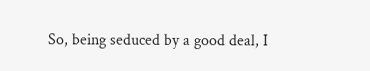So, being seduced by a good deal, I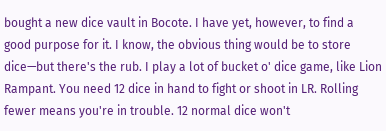bought a new dice vault in Bocote. I have yet, however, to find a good purpose for it. I know, the obvious thing would be to store dice—but there's the rub. I play a lot of bucket o' dice game, like Lion Rampant. You need 12 dice in hand to fight or shoot in LR. Rolling fewer means you're in trouble. 12 normal dice won't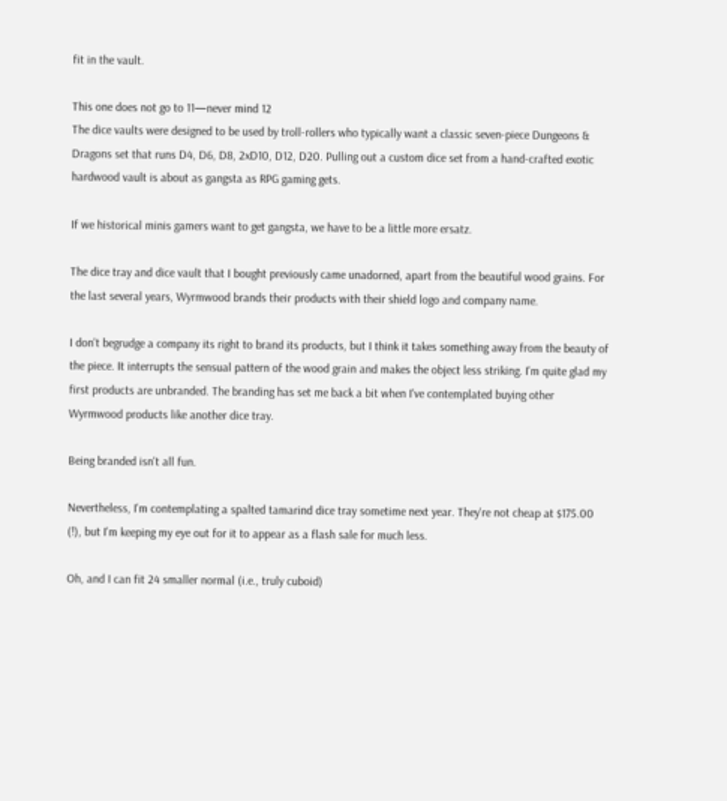fit in the vault.

This one does not go to 11—never mind 12
The dice vaults were designed to be used by troll-rollers who typically want a classic seven-piece Dungeons & Dragons set that runs D4, D6, D8, 2xD10, D12, D20. Pulling out a custom dice set from a hand-crafted exotic hardwood vault is about as gangsta as RPG gaming gets.

If we historical minis gamers want to get gangsta, we have to be a little more ersatz.

The dice tray and dice vault that I bought previously came unadorned, apart from the beautiful wood grains. For the last several years, Wyrmwood brands their products with their shield logo and company name.

I don't begrudge a company its right to brand its products, but I think it takes something away from the beauty of the piece. It interrupts the sensual pattern of the wood grain and makes the object less striking. I'm quite glad my first products are unbranded. The branding has set me back a bit when I've contemplated buying other Wyrmwood products like another dice tray.

Being branded isn't all fun.

Nevertheless, I'm contemplating a spalted tamarind dice tray sometime next year. They're not cheap at $175.00 (!), but I'm keeping my eye out for it to appear as a flash sale for much less.

Oh, and I can fit 24 smaller normal (i.e., truly cuboid)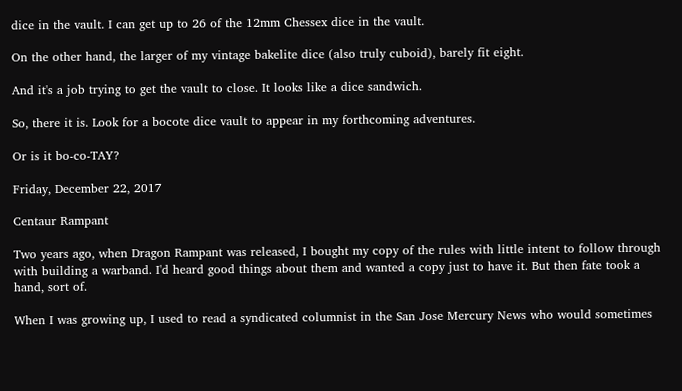dice in the vault. I can get up to 26 of the 12mm Chessex dice in the vault.

On the other hand, the larger of my vintage bakelite dice (also truly cuboid), barely fit eight.

And it's a job trying to get the vault to close. It looks like a dice sandwich.

So, there it is. Look for a bocote dice vault to appear in my forthcoming adventures.

Or is it bo-co-TAY?

Friday, December 22, 2017

Centaur Rampant

Two years ago, when Dragon Rampant was released, I bought my copy of the rules with little intent to follow through with building a warband. I'd heard good things about them and wanted a copy just to have it. But then fate took a hand, sort of.

When I was growing up, I used to read a syndicated columnist in the San Jose Mercury News who would sometimes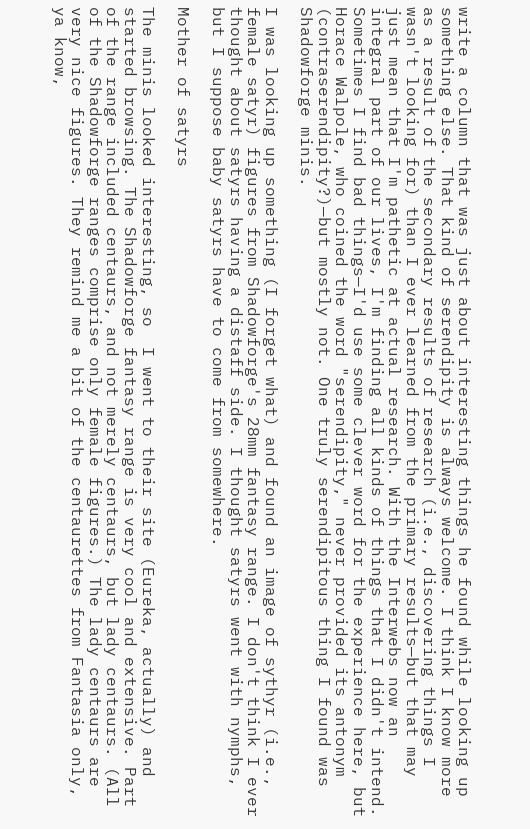write a column that was just about interesting things he found while looking up something else. That kind of serendipity is always welcome. I think I know more as a result of the secondary results of research (i.e., discovering things I wasn't looking for) than I ever learned from the primary results—but that may just mean that I'm pathetic at actual research. With the Interwebs now an integral part of our lives, I'm finding all kinds of things that I didn't intend. Sometimes I find bad things—I'd use some clever word for the experience here, but Horace Walpole, who coined the word "serendipity," never provided its antonym (contraserendipity?)—but mostly not. One truly serendipitous thing I found was Shadowforge minis.

I was looking up something (I forget what) and found an image of sythyr (i.e., female satyr) figures from Shadowforge's 28mm fantasy range. I don't think I ever thought about satyrs having a distaff side. I thought satyrs went with nymphs, but I suppose baby satyrs have to come from somewhere.

Mother of satyrs

The minis looked interesting, so  I went to their site (Eureka, actually) and started browsing. The Shadowforge fantasy range is very cool and extensive. Part of the range included centaurs, and not merely centaurs, but lady centaurs. (All of the Shadowforge ranges comprise only female figures.) The lady centaurs are very nice figures. They remind me a bit of the centaurettes from Fantasia only, ya know,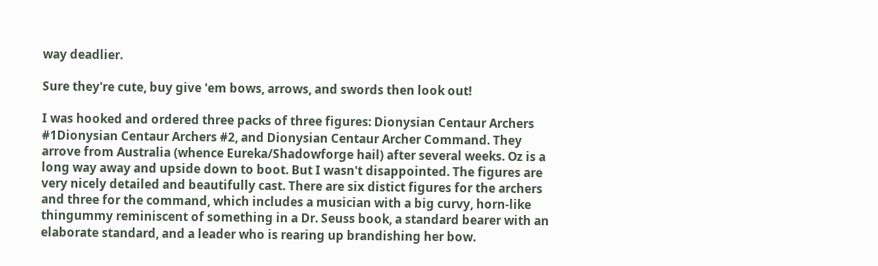way deadlier.

Sure they're cute, buy give 'em bows, arrows, and swords then look out!

I was hooked and ordered three packs of three figures: Dionysian Centaur Archers #1Dionysian Centaur Archers #2, and Dionysian Centaur Archer Command. They arrove from Australia (whence Eureka/Shadowforge hail) after several weeks. Oz is a long way away and upside down to boot. But I wasn't disappointed. The figures are very nicely detailed and beautifully cast. There are six distict figures for the archers and three for the command, which includes a musician with a big curvy, horn-like thingummy reminiscent of something in a Dr. Seuss book, a standard bearer with an elaborate standard, and a leader who is rearing up brandishing her bow.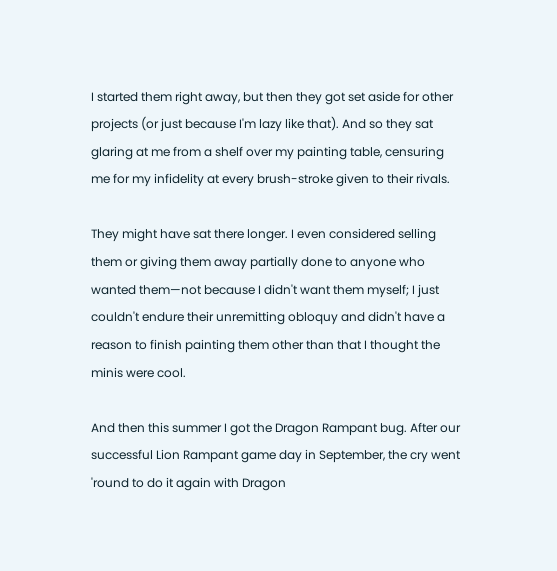I started them right away, but then they got set aside for other projects (or just because I'm lazy like that). And so they sat glaring at me from a shelf over my painting table, censuring me for my infidelity at every brush-stroke given to their rivals.

They might have sat there longer. I even considered selling them or giving them away partially done to anyone who wanted them—not because I didn't want them myself; I just couldn't endure their unremitting obloquy and didn't have a reason to finish painting them other than that I thought the minis were cool.

And then this summer I got the Dragon Rampant bug. After our successful Lion Rampant game day in September, the cry went 'round to do it again with Dragon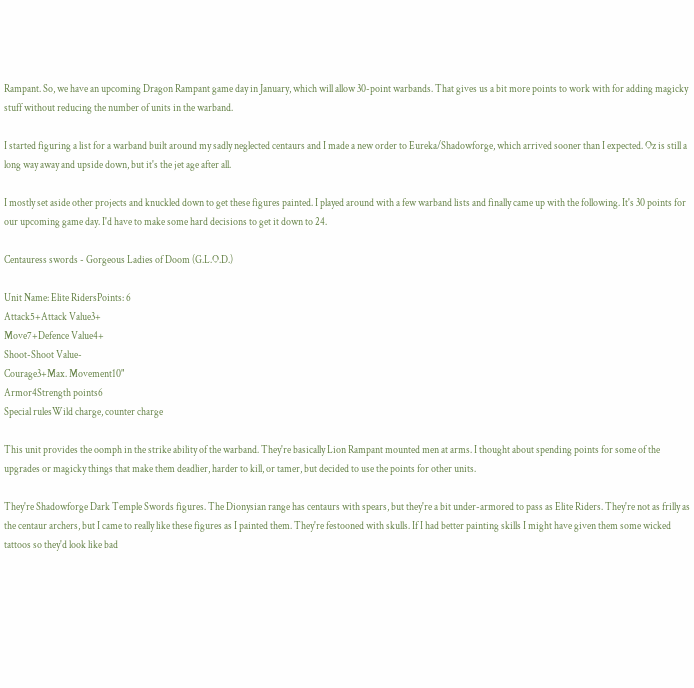Rampant. So, we have an upcoming Dragon Rampant game day in January, which will allow 30-point warbands. That gives us a bit more points to work with for adding magicky stuff without reducing the number of units in the warband.

I started figuring a list for a warband built around my sadly neglected centaurs and I made a new order to Eureka/Shadowforge, which arrived sooner than I expected. Oz is still a long way away and upside down, but it's the jet age after all.

I mostly set aside other projects and knuckled down to get these figures painted. I played around with a few warband lists and finally came up with the following. It's 30 points for our upcoming game day. I'd have to make some hard decisions to get it down to 24.

Centauress swords - Gorgeous Ladies of Doom (G.L.O.D.)

Unit Name: Elite RidersPoints: 6
Attack5+Attack Value3+
Move7+Defence Value4+
Shoot-Shoot Value-
Courage3+Max. Movement10"
Armor4Strength points6
Special rulesWild charge, counter charge

This unit provides the oomph in the strike ability of the warband. They're basically Lion Rampant mounted men at arms. I thought about spending points for some of the upgrades or magicky things that make them deadlier, harder to kill, or tamer, but decided to use the points for other units.

They're Shadowforge Dark Temple Swords figures. The Dionysian range has centaurs with spears, but they're a bit under-armored to pass as Elite Riders. They're not as frilly as the centaur archers, but I came to really like these figures as I painted them. They're festooned with skulls. If I had better painting skills I might have given them some wicked tattoos so they'd look like bad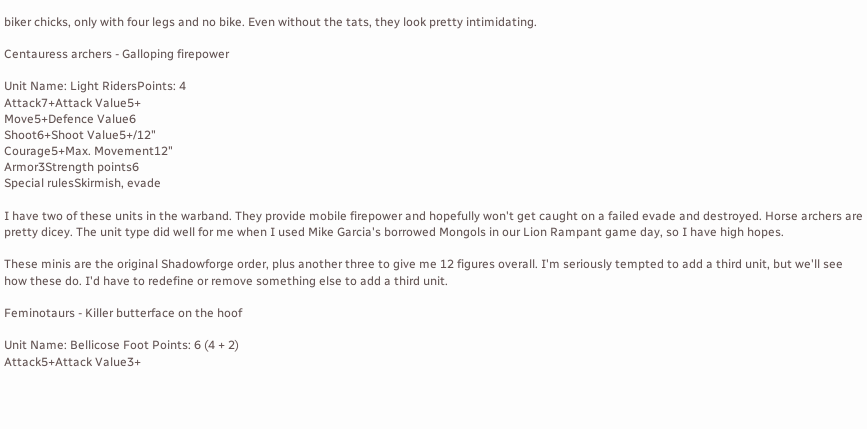biker chicks, only with four legs and no bike. Even without the tats, they look pretty intimidating.

Centauress archers - Galloping firepower

Unit Name: Light RidersPoints: 4
Attack7+Attack Value5+
Move5+Defence Value6
Shoot6+Shoot Value5+/12"
Courage5+Max. Movement12"
Armor3Strength points6
Special rulesSkirmish, evade

I have two of these units in the warband. They provide mobile firepower and hopefully won't get caught on a failed evade and destroyed. Horse archers are pretty dicey. The unit type did well for me when I used Mike Garcia's borrowed Mongols in our Lion Rampant game day, so I have high hopes.

These minis are the original Shadowforge order, plus another three to give me 12 figures overall. I'm seriously tempted to add a third unit, but we'll see how these do. I'd have to redefine or remove something else to add a third unit.

Feminotaurs - Killer butterface on the hoof

Unit Name: Bellicose Foot Points: 6 (4 + 2)
Attack5+Attack Value3+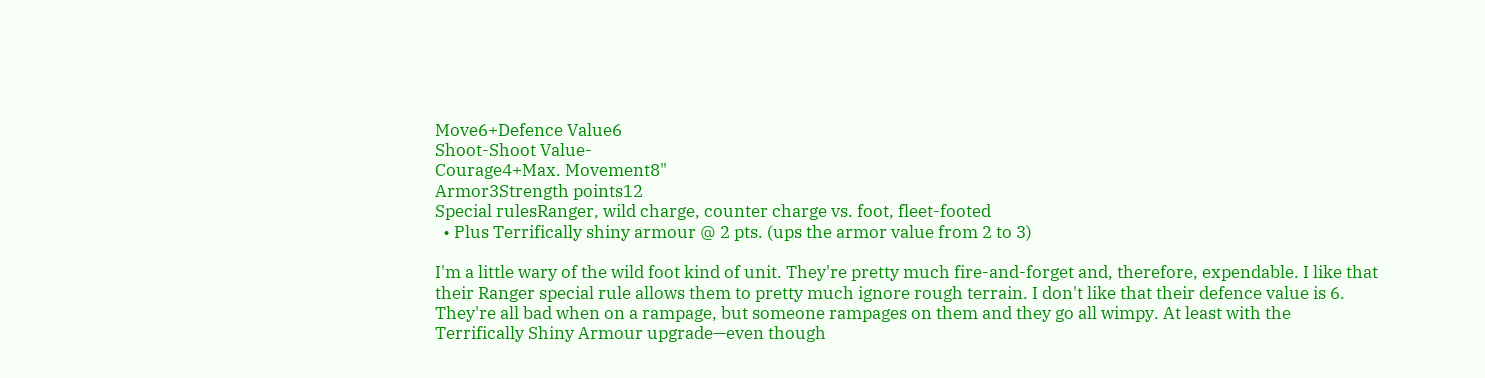Move6+Defence Value6
Shoot-Shoot Value-
Courage4+Max. Movement8"
Armor3Strength points12
Special rulesRanger, wild charge, counter charge vs. foot, fleet-footed
  • Plus Terrifically shiny armour @ 2 pts. (ups the armor value from 2 to 3)

I'm a little wary of the wild foot kind of unit. They're pretty much fire-and-forget and, therefore, expendable. I like that their Ranger special rule allows them to pretty much ignore rough terrain. I don't like that their defence value is 6. They're all bad when on a rampage, but someone rampages on them and they go all wimpy. At least with the Terrifically Shiny Armour upgrade—even though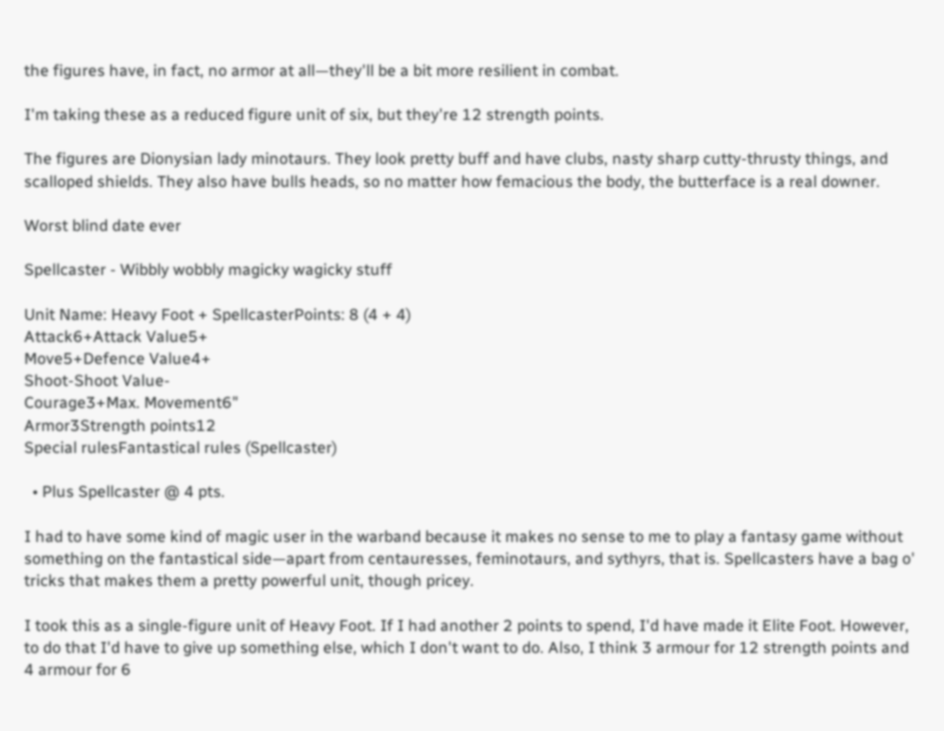the figures have, in fact, no armor at all—they'll be a bit more resilient in combat.

I'm taking these as a reduced figure unit of six, but they're 12 strength points.

The figures are Dionysian lady minotaurs. They look pretty buff and have clubs, nasty sharp cutty-thrusty things, and scalloped shields. They also have bulls heads, so no matter how femacious the body, the butterface is a real downer.

Worst blind date ever

Spellcaster - Wibbly wobbly magicky wagicky stuff

Unit Name: Heavy Foot + SpellcasterPoints: 8 (4 + 4)
Attack6+Attack Value5+
Move5+Defence Value4+
Shoot-Shoot Value-
Courage3+Max. Movement6"
Armor3Strength points12
Special rulesFantastical rules (Spellcaster)

  • Plus Spellcaster @ 4 pts.

I had to have some kind of magic user in the warband because it makes no sense to me to play a fantasy game without something on the fantastical side—apart from centauresses, feminotaurs, and sythyrs, that is. Spellcasters have a bag o' tricks that makes them a pretty powerful unit, though pricey.

I took this as a single-figure unit of Heavy Foot. If I had another 2 points to spend, I'd have made it Elite Foot. However, to do that I'd have to give up something else, which I don't want to do. Also, I think 3 armour for 12 strength points and 4 armour for 6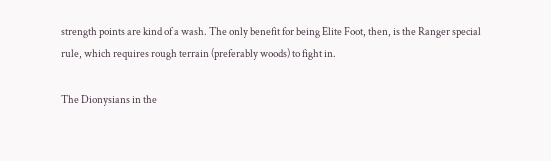strength points are kind of a wash. The only benefit for being Elite Foot, then, is the Ranger special rule, which requires rough terrain (preferably woods) to fight in.

The Dionysians in the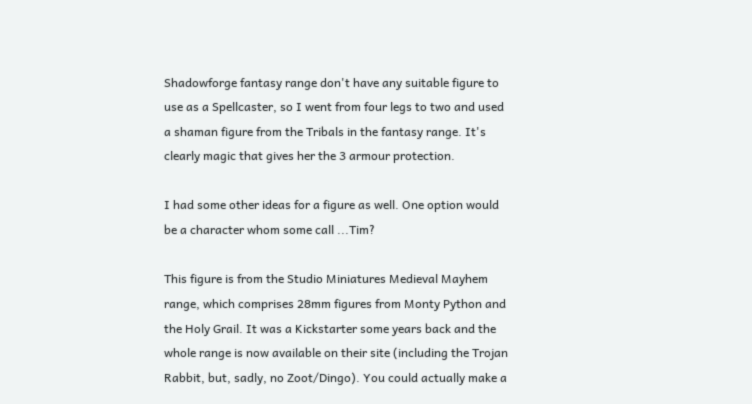Shadowforge fantasy range don't have any suitable figure to use as a Spellcaster, so I went from four legs to two and used a shaman figure from the Tribals in the fantasy range. It's clearly magic that gives her the 3 armour protection.

I had some other ideas for a figure as well. One option would be a character whom some call ...Tim?

This figure is from the Studio Miniatures Medieval Mayhem range, which comprises 28mm figures from Monty Python and the Holy Grail. It was a Kickstarter some years back and the whole range is now available on their site (including the Trojan Rabbit, but, sadly, no Zoot/Dingo). You could actually make a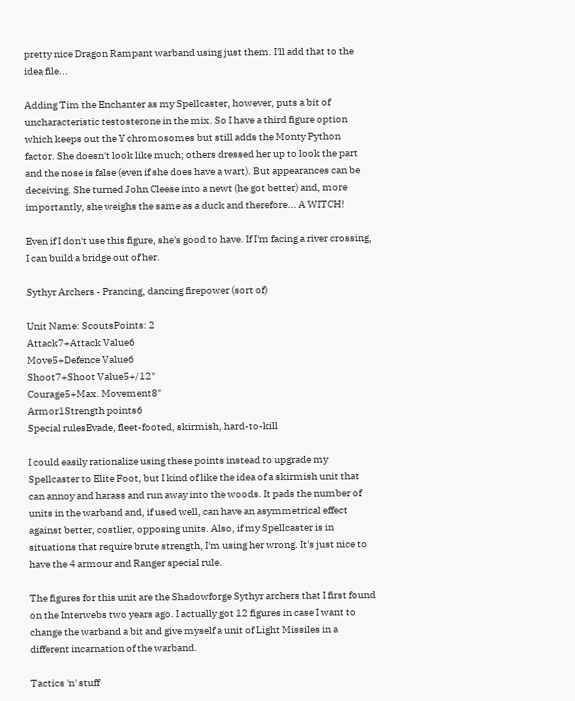pretty nice Dragon Rampant warband using just them. I'll add that to the idea file...

Adding Tim the Enchanter as my Spellcaster, however, puts a bit of uncharacteristic testosterone in the mix. So I have a third figure option which keeps out the Y chromosomes but still adds the Monty Python factor. She doesn't look like much; others dressed her up to look the part and the nose is false (even if she does have a wart). But appearances can be deceiving. She turned John Cleese into a newt (he got better) and, more importantly, she weighs the same as a duck and therefore... A WITCH!

Even if I don't use this figure, she's good to have. If I'm facing a river crossing, I can build a bridge out of her.

Sythyr Archers - Prancing, dancing firepower (sort of)

Unit Name: ScoutsPoints: 2
Attack7+Attack Value6
Move5+Defence Value6
Shoot7+Shoot Value5+/12"
Courage5+Max. Movement8"
Armor1Strength points6
Special rulesEvade, fleet-footed, skirmish, hard-to-kill

I could easily rationalize using these points instead to upgrade my Spellcaster to Elite Foot, but I kind of like the idea of a skirmish unit that can annoy and harass and run away into the woods. It pads the number of units in the warband and, if used well, can have an asymmetrical effect against better, costlier, opposing units. Also, if my Spellcaster is in situations that require brute strength, I'm using her wrong. It's just nice to have the 4 armour and Ranger special rule.

The figures for this unit are the Shadowforge Sythyr archers that I first found on the Interwebs two years ago. I actually got 12 figures in case I want to change the warband a bit and give myself a unit of Light Missiles in a different incarnation of the warband.

Tactics 'n' stuff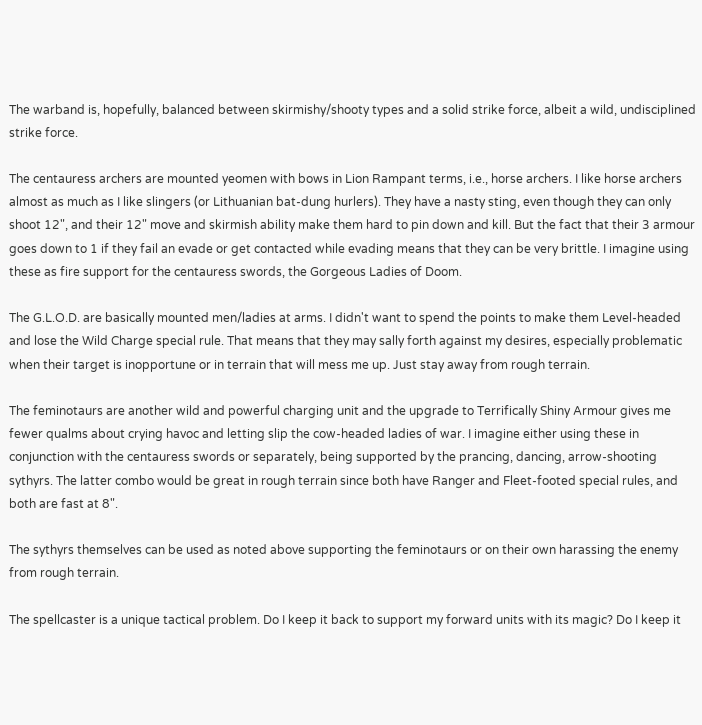The warband is, hopefully, balanced between skirmishy/shooty types and a solid strike force, albeit a wild, undisciplined strike force.

The centauress archers are mounted yeomen with bows in Lion Rampant terms, i.e., horse archers. I like horse archers almost as much as I like slingers (or Lithuanian bat-dung hurlers). They have a nasty sting, even though they can only shoot 12", and their 12" move and skirmish ability make them hard to pin down and kill. But the fact that their 3 armour goes down to 1 if they fail an evade or get contacted while evading means that they can be very brittle. I imagine using these as fire support for the centauress swords, the Gorgeous Ladies of Doom.

The G.L.O.D. are basically mounted men/ladies at arms. I didn't want to spend the points to make them Level-headed and lose the Wild Charge special rule. That means that they may sally forth against my desires, especially problematic when their target is inopportune or in terrain that will mess me up. Just stay away from rough terrain.

The feminotaurs are another wild and powerful charging unit and the upgrade to Terrifically Shiny Armour gives me fewer qualms about crying havoc and letting slip the cow-headed ladies of war. I imagine either using these in conjunction with the centauress swords or separately, being supported by the prancing, dancing, arrow-shooting sythyrs. The latter combo would be great in rough terrain since both have Ranger and Fleet-footed special rules, and both are fast at 8".

The sythyrs themselves can be used as noted above supporting the feminotaurs or on their own harassing the enemy from rough terrain.

The spellcaster is a unique tactical problem. Do I keep it back to support my forward units with its magic? Do I keep it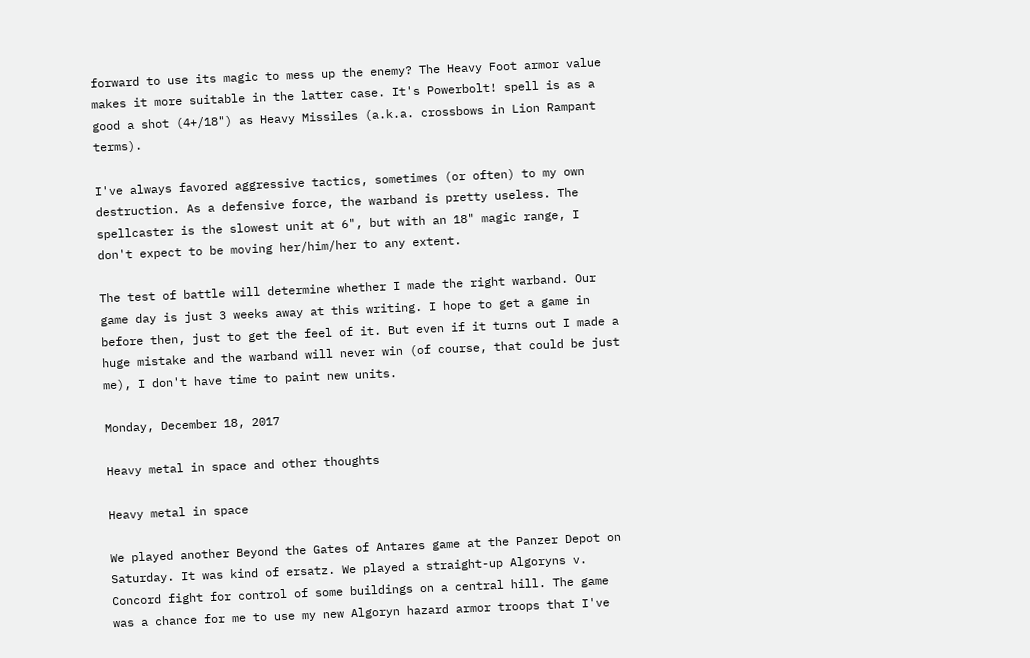forward to use its magic to mess up the enemy? The Heavy Foot armor value makes it more suitable in the latter case. It's Powerbolt! spell is as a good a shot (4+/18") as Heavy Missiles (a.k.a. crossbows in Lion Rampant terms).

I've always favored aggressive tactics, sometimes (or often) to my own destruction. As a defensive force, the warband is pretty useless. The spellcaster is the slowest unit at 6", but with an 18" magic range, I don't expect to be moving her/him/her to any extent.

The test of battle will determine whether I made the right warband. Our game day is just 3 weeks away at this writing. I hope to get a game in before then, just to get the feel of it. But even if it turns out I made a huge mistake and the warband will never win (of course, that could be just me), I don't have time to paint new units.

Monday, December 18, 2017

Heavy metal in space and other thoughts

Heavy metal in space

We played another Beyond the Gates of Antares game at the Panzer Depot on Saturday. It was kind of ersatz. We played a straight-up Algoryns v. Concord fight for control of some buildings on a central hill. The game was a chance for me to use my new Algoryn hazard armor troops that I've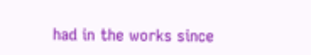had in the works since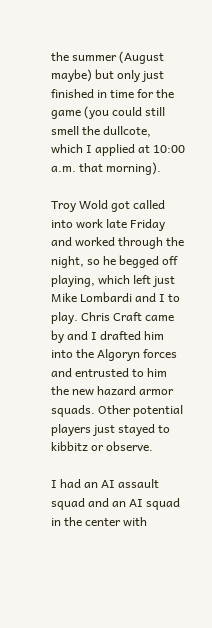the summer (August maybe) but only just finished in time for the game (you could still smell the dullcote, which I applied at 10:00 a.m. that morning).

Troy Wold got called into work late Friday and worked through the night, so he begged off playing, which left just Mike Lombardi and I to play. Chris Craft came by and I drafted him into the Algoryn forces and entrusted to him the new hazard armor squads. Other potential players just stayed to kibbitz or observe.

I had an AI assault squad and an AI squad in the center with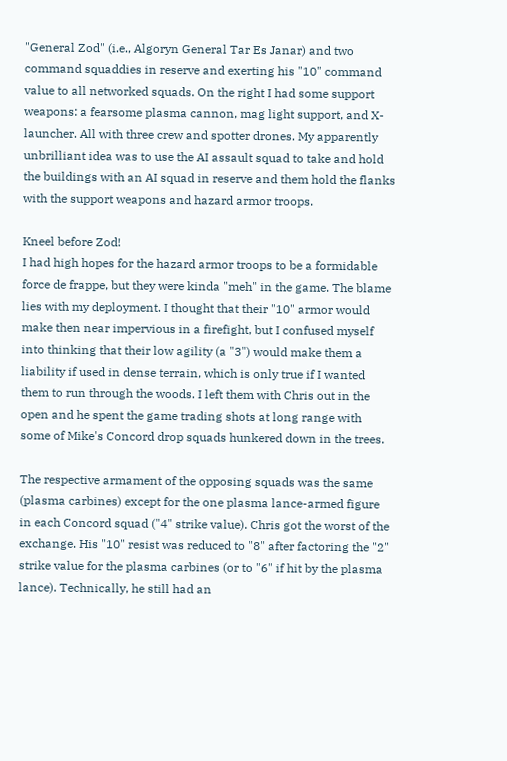"General Zod" (i.e., Algoryn General Tar Es Janar) and two command squaddies in reserve and exerting his "10" command value to all networked squads. On the right I had some support weapons: a fearsome plasma cannon, mag light support, and X-launcher. All with three crew and spotter drones. My apparently unbrilliant idea was to use the AI assault squad to take and hold the buildings with an AI squad in reserve and them hold the flanks with the support weapons and hazard armor troops.

Kneel before Zod!
I had high hopes for the hazard armor troops to be a formidable force de frappe, but they were kinda "meh" in the game. The blame lies with my deployment. I thought that their "10" armor would make then near impervious in a firefight, but I confused myself into thinking that their low agility (a "3") would make them a liability if used in dense terrain, which is only true if I wanted them to run through the woods. I left them with Chris out in the open and he spent the game trading shots at long range with some of Mike's Concord drop squads hunkered down in the trees.

The respective armament of the opposing squads was the same (plasma carbines) except for the one plasma lance-armed figure in each Concord squad ("4" strike value). Chris got the worst of the exchange. His "10" resist was reduced to "8" after factoring the "2" strike value for the plasma carbines (or to "6" if hit by the plasma lance). Technically, he still had an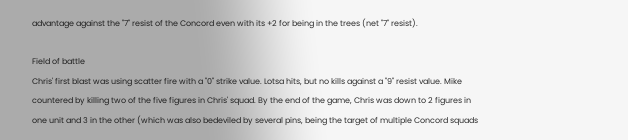advantage against the "7" resist of the Concord even with its +2 for being in the trees (net "7" resist).

Field of battle
Chris' first blast was using scatter fire with a "0" strike value. Lotsa hits, but no kills against a "9" resist value. Mike countered by killing two of the five figures in Chris' squad. By the end of the game, Chris was down to 2 figures in one unit and 3 in the other (which was also bedeviled by several pins, being the target of multiple Concord squads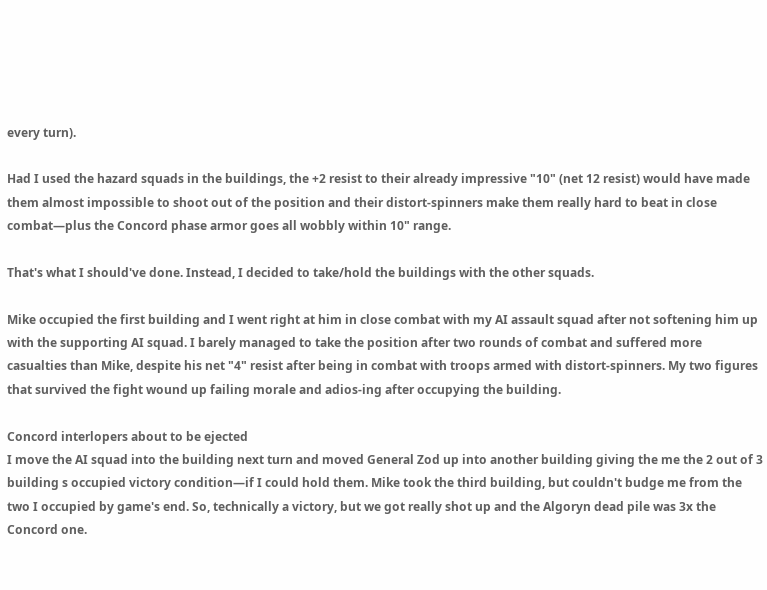every turn).

Had I used the hazard squads in the buildings, the +2 resist to their already impressive "10" (net 12 resist) would have made them almost impossible to shoot out of the position and their distort-spinners make them really hard to beat in close combat—plus the Concord phase armor goes all wobbly within 10" range.

That's what I should've done. Instead, I decided to take/hold the buildings with the other squads.

Mike occupied the first building and I went right at him in close combat with my AI assault squad after not softening him up with the supporting AI squad. I barely managed to take the position after two rounds of combat and suffered more casualties than Mike, despite his net "4" resist after being in combat with troops armed with distort-spinners. My two figures that survived the fight wound up failing morale and adios-ing after occupying the building.

Concord interlopers about to be ejected
I move the AI squad into the building next turn and moved General Zod up into another building giving the me the 2 out of 3 building s occupied victory condition—if I could hold them. Mike took the third building, but couldn't budge me from the two I occupied by game's end. So, technically a victory, but we got really shot up and the Algoryn dead pile was 3x the Concord one.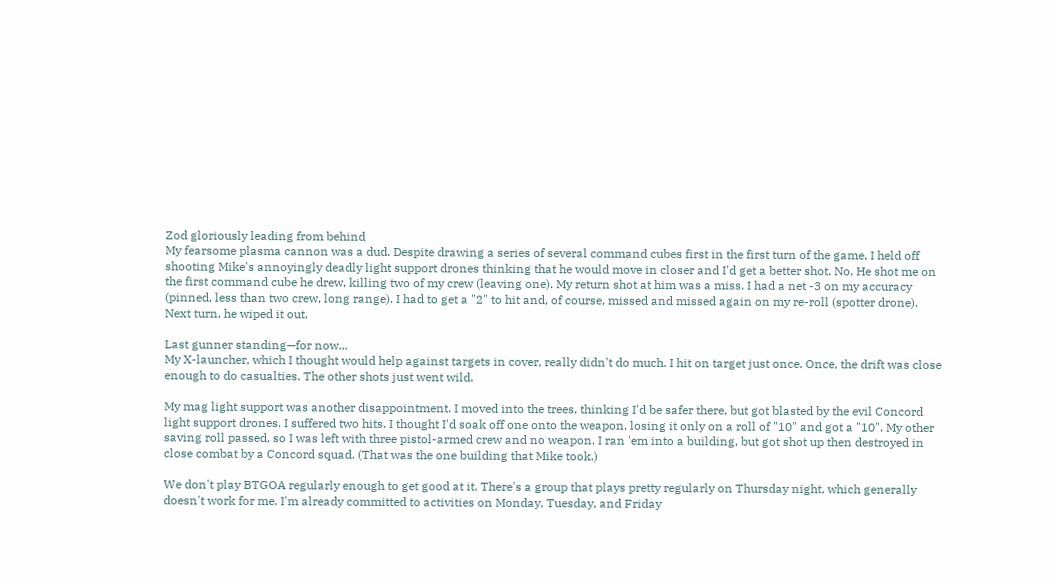Zod gloriously leading from behind
My fearsome plasma cannon was a dud. Despite drawing a series of several command cubes first in the first turn of the game, I held off shooting Mike's annoyingly deadly light support drones thinking that he would move in closer and I'd get a better shot. No. He shot me on the first command cube he drew, killing two of my crew (leaving one). My return shot at him was a miss. I had a net -3 on my accuracy (pinned, less than two crew, long range). I had to get a "2" to hit and, of course, missed and missed again on my re-roll (spotter drone). Next turn, he wiped it out.

Last gunner standing—for now...
My X-launcher, which I thought would help against targets in cover, really didn't do much. I hit on target just once. Once, the drift was close enough to do casualties. The other shots just went wild.

My mag light support was another disappointment. I moved into the trees, thinking I'd be safer there, but got blasted by the evil Concord light support drones. I suffered two hits. I thought I'd soak off one onto the weapon, losing it only on a roll of "10" and got a "10". My other saving roll passed, so I was left with three pistol-armed crew and no weapon. I ran 'em into a building, but got shot up then destroyed in close combat by a Concord squad. (That was the one building that Mike took.)

We don't play BTGOA regularly enough to get good at it. There's a group that plays pretty regularly on Thursday night, which generally doesn't work for me. I'm already committed to activities on Monday, Tuesday, and Friday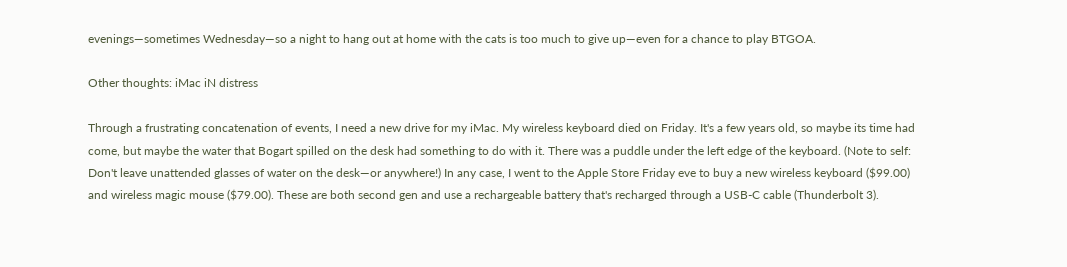evenings—sometimes Wednesday—so a night to hang out at home with the cats is too much to give up—even for a chance to play BTGOA.

Other thoughts: iMac iN distress

Through a frustrating concatenation of events, I need a new drive for my iMac. My wireless keyboard died on Friday. It's a few years old, so maybe its time had come, but maybe the water that Bogart spilled on the desk had something to do with it. There was a puddle under the left edge of the keyboard. (Note to self: Don't leave unattended glasses of water on the desk—or anywhere!) In any case, I went to the Apple Store Friday eve to buy a new wireless keyboard ($99.00) and wireless magic mouse ($79.00). These are both second gen and use a rechargeable battery that's recharged through a USB-C cable (Thunderbolt 3).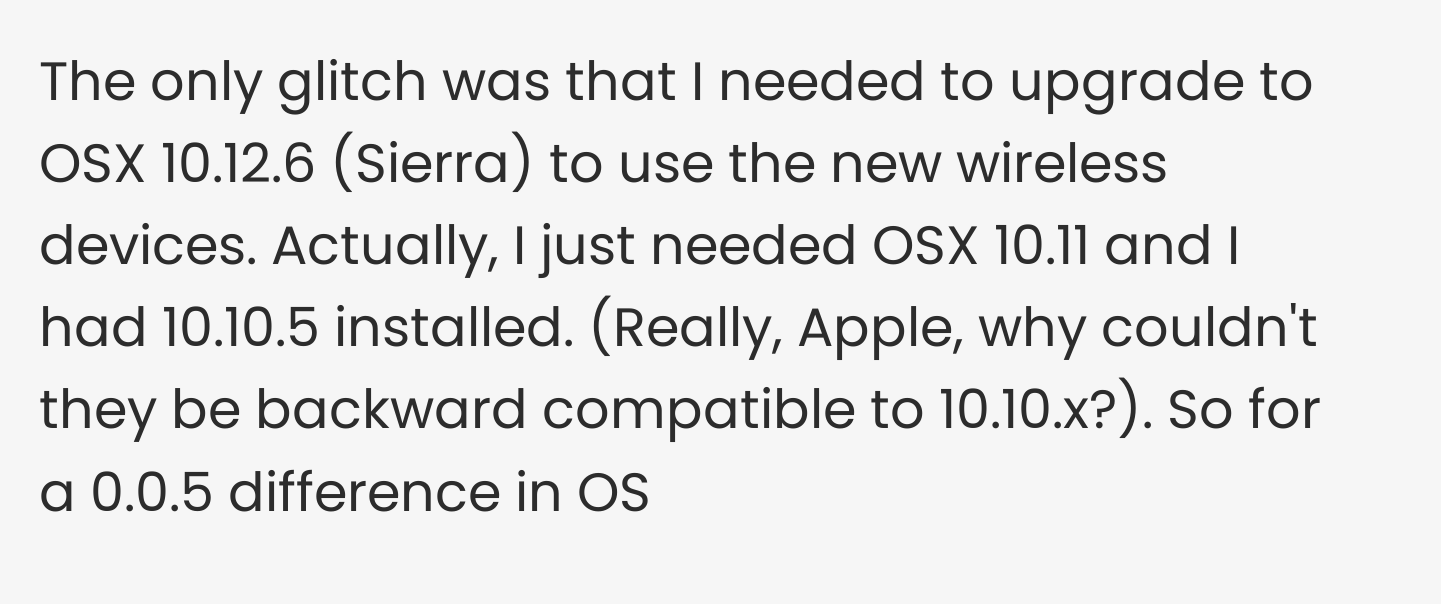The only glitch was that I needed to upgrade to OSX 10.12.6 (Sierra) to use the new wireless devices. Actually, I just needed OSX 10.11 and I had 10.10.5 installed. (Really, Apple, why couldn't they be backward compatible to 10.10.x?). So for a 0.0.5 difference in OS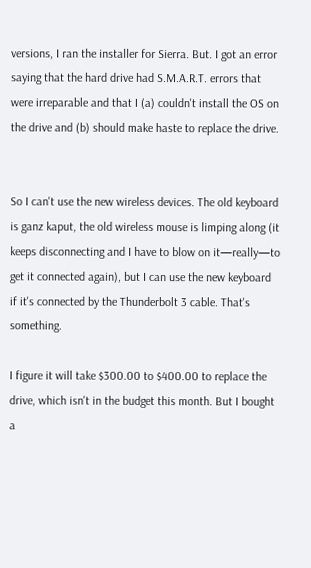versions, I ran the installer for Sierra. But. I got an error saying that the hard drive had S.M.A.R.T. errors that were irreparable and that I (a) couldn't install the OS on the drive and (b) should make haste to replace the drive.


So I can't use the new wireless devices. The old keyboard is ganz kaput, the old wireless mouse is limping along (it keeps disconnecting and I have to blow on it—really—to get it connected again), but I can use the new keyboard if it's connected by the Thunderbolt 3 cable. That's something.

I figure it will take $300.00 to $400.00 to replace the drive, which isn't in the budget this month. But I bought a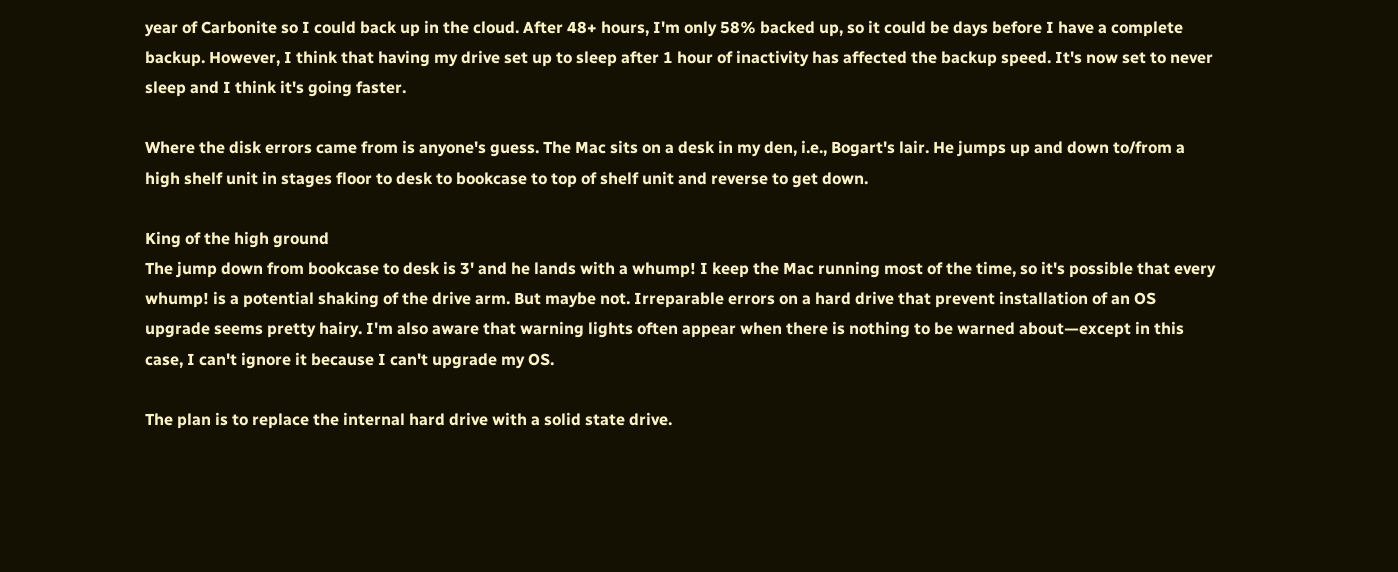year of Carbonite so I could back up in the cloud. After 48+ hours, I'm only 58% backed up, so it could be days before I have a complete backup. However, I think that having my drive set up to sleep after 1 hour of inactivity has affected the backup speed. It's now set to never sleep and I think it's going faster.

Where the disk errors came from is anyone's guess. The Mac sits on a desk in my den, i.e., Bogart's lair. He jumps up and down to/from a high shelf unit in stages floor to desk to bookcase to top of shelf unit and reverse to get down.

King of the high ground
The jump down from bookcase to desk is 3' and he lands with a whump! I keep the Mac running most of the time, so it's possible that every whump! is a potential shaking of the drive arm. But maybe not. Irreparable errors on a hard drive that prevent installation of an OS upgrade seems pretty hairy. I'm also aware that warning lights often appear when there is nothing to be warned about—except in this case, I can't ignore it because I can't upgrade my OS.

The plan is to replace the internal hard drive with a solid state drive.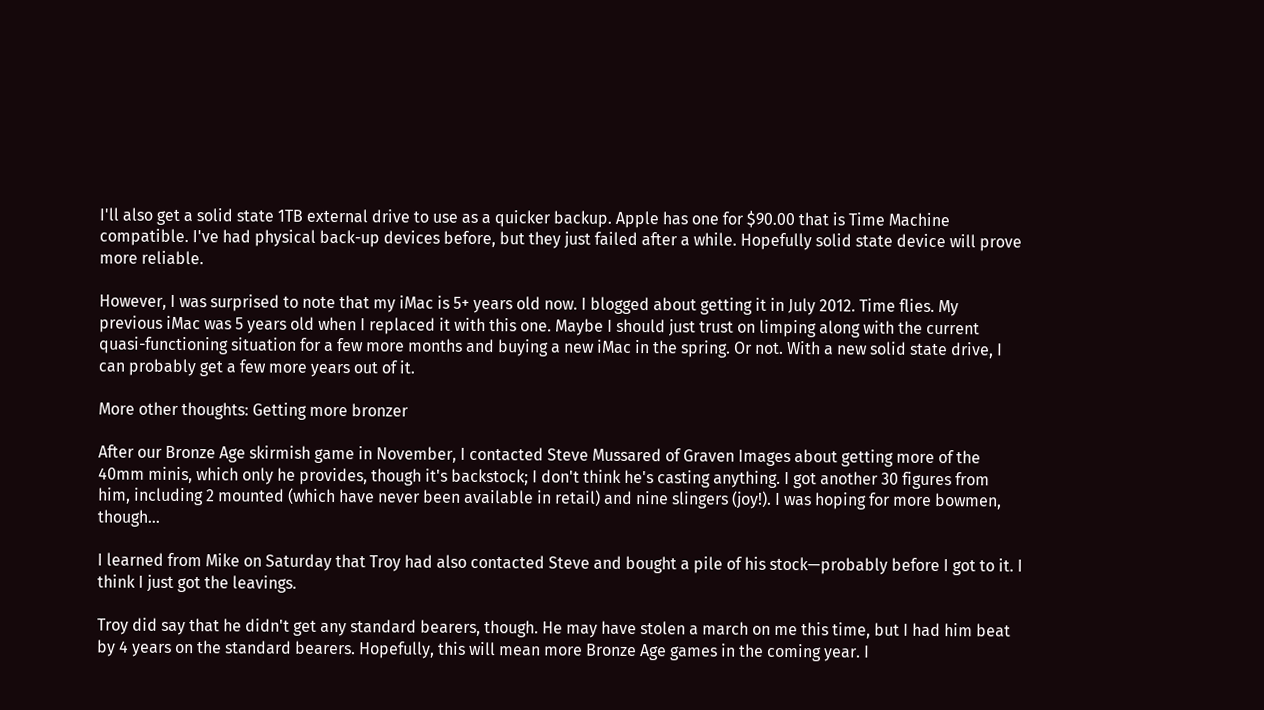I'll also get a solid state 1TB external drive to use as a quicker backup. Apple has one for $90.00 that is Time Machine compatible. I've had physical back-up devices before, but they just failed after a while. Hopefully solid state device will prove more reliable.

However, I was surprised to note that my iMac is 5+ years old now. I blogged about getting it in July 2012. Time flies. My previous iMac was 5 years old when I replaced it with this one. Maybe I should just trust on limping along with the current quasi-functioning situation for a few more months and buying a new iMac in the spring. Or not. With a new solid state drive, I can probably get a few more years out of it.

More other thoughts: Getting more bronzer

After our Bronze Age skirmish game in November, I contacted Steve Mussared of Graven Images about getting more of the 40mm minis, which only he provides, though it's backstock; I don't think he's casting anything. I got another 30 figures from him, including 2 mounted (which have never been available in retail) and nine slingers (joy!). I was hoping for more bowmen, though...

I learned from Mike on Saturday that Troy had also contacted Steve and bought a pile of his stock—probably before I got to it. I think I just got the leavings.

Troy did say that he didn't get any standard bearers, though. He may have stolen a march on me this time, but I had him beat by 4 years on the standard bearers. Hopefully, this will mean more Bronze Age games in the coming year. I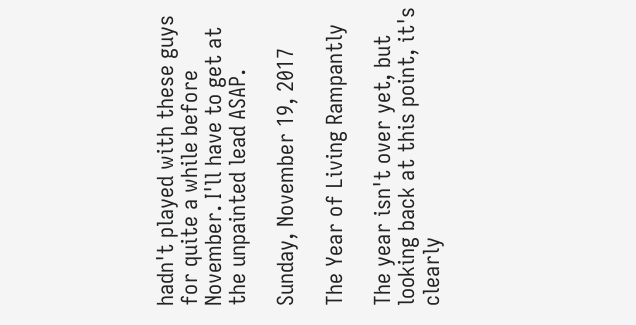hadn't played with these guys for quite a while before November. I'll have to get at the unpainted lead ASAP.

Sunday, November 19, 2017

The Year of Living Rampantly

The year isn't over yet, but looking back at this point, it's clearly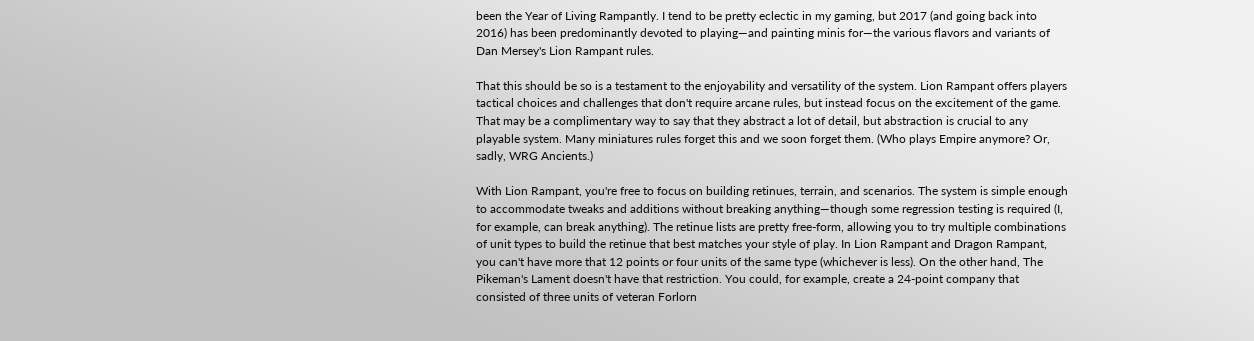been the Year of Living Rampantly. I tend to be pretty eclectic in my gaming, but 2017 (and going back into 2016) has been predominantly devoted to playing—and painting minis for—the various flavors and variants of Dan Mersey's Lion Rampant rules.

That this should be so is a testament to the enjoyability and versatility of the system. Lion Rampant offers players tactical choices and challenges that don't require arcane rules, but instead focus on the excitement of the game. That may be a complimentary way to say that they abstract a lot of detail, but abstraction is crucial to any playable system. Many miniatures rules forget this and we soon forget them. (Who plays Empire anymore? Or, sadly, WRG Ancients.)

With Lion Rampant, you're free to focus on building retinues, terrain, and scenarios. The system is simple enough to accommodate tweaks and additions without breaking anything—though some regression testing is required (I, for example, can break anything). The retinue lists are pretty free-form, allowing you to try multiple combinations of unit types to build the retinue that best matches your style of play. In Lion Rampant and Dragon Rampant, you can't have more that 12 points or four units of the same type (whichever is less). On the other hand, The Pikeman's Lament doesn't have that restriction. You could, for example, create a 24-point company that consisted of three units of veteran Forlorn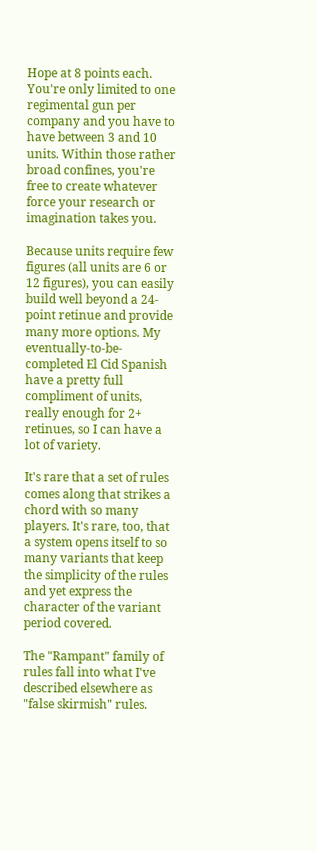Hope at 8 points each. You're only limited to one regimental gun per company and you have to have between 3 and 10 units. Within those rather broad confines, you're free to create whatever force your research or imagination takes you.

Because units require few figures (all units are 6 or 12 figures), you can easily build well beyond a 24-point retinue and provide many more options. My eventually-to-be-completed El Cid Spanish have a pretty full compliment of units, really enough for 2+ retinues, so I can have a lot of variety.

It's rare that a set of rules comes along that strikes a chord with so many players. It's rare, too, that a system opens itself to so many variants that keep the simplicity of the rules and yet express the character of the variant period covered.

The "Rampant" family of rules fall into what I've described elsewhere as "false skirmish" rules.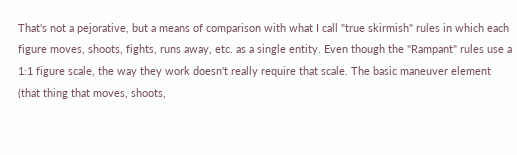That's not a pejorative, but a means of comparison with what I call "true skirmish" rules in which each figure moves, shoots, fights, runs away, etc. as a single entity. Even though the "Rampant" rules use a 1:1 figure scale, the way they work doesn't really require that scale. The basic maneuver element (that thing that moves, shoots,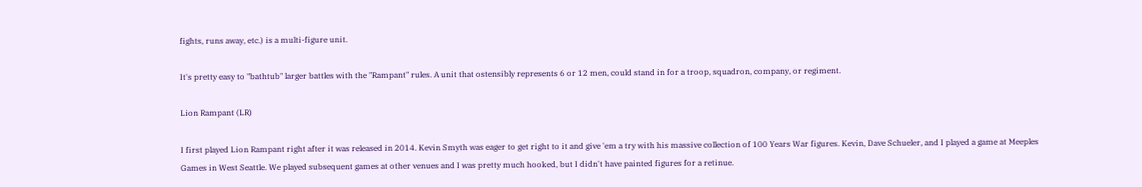fights, runs away, etc.) is a multi-figure unit.

It's pretty easy to "bathtub" larger battles with the "Rampant" rules. A unit that ostensibly represents 6 or 12 men, could stand in for a troop, squadron, company, or regiment.

Lion Rampant (LR)

I first played Lion Rampant right after it was released in 2014. Kevin Smyth was eager to get right to it and give 'em a try with his massive collection of 100 Years War figures. Kevin, Dave Schueler, and I played a game at Meeples Games in West Seattle. We played subsequent games at other venues and I was pretty much hooked, but I didn't have painted figures for a retinue.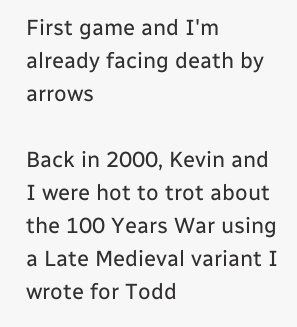First game and I'm already facing death by arrows

Back in 2000, Kevin and I were hot to trot about the 100 Years War using a Late Medieval variant I wrote for Todd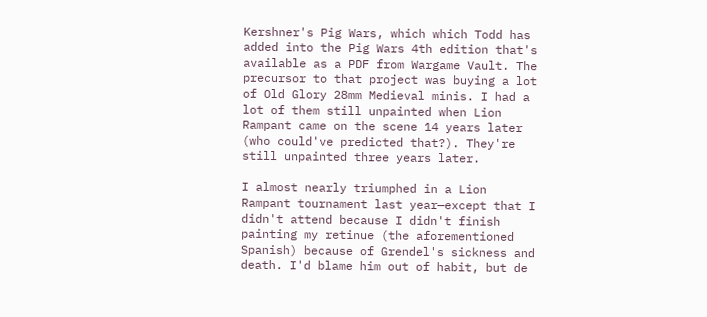Kershner's Pig Wars, which which Todd has added into the Pig Wars 4th edition that's available as a PDF from Wargame Vault. The precursor to that project was buying a lot of Old Glory 28mm Medieval minis. I had a lot of them still unpainted when Lion Rampant came on the scene 14 years later (who could've predicted that?). They're still unpainted three years later.

I almost nearly triumphed in a Lion Rampant tournament last year—except that I didn't attend because I didn't finish painting my retinue (the aforementioned Spanish) because of Grendel's sickness and death. I'd blame him out of habit, but de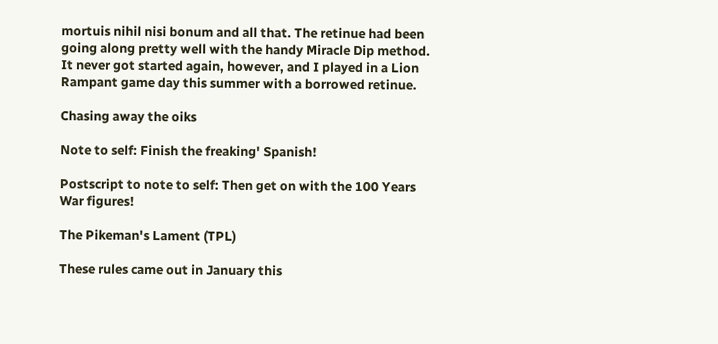mortuis nihil nisi bonum and all that. The retinue had been going along pretty well with the handy Miracle Dip method. It never got started again, however, and I played in a Lion Rampant game day this summer with a borrowed retinue.

Chasing away the oiks

Note to self: Finish the freaking' Spanish!

Postscript to note to self: Then get on with the 100 Years War figures!

The Pikeman's Lament (TPL)

These rules came out in January this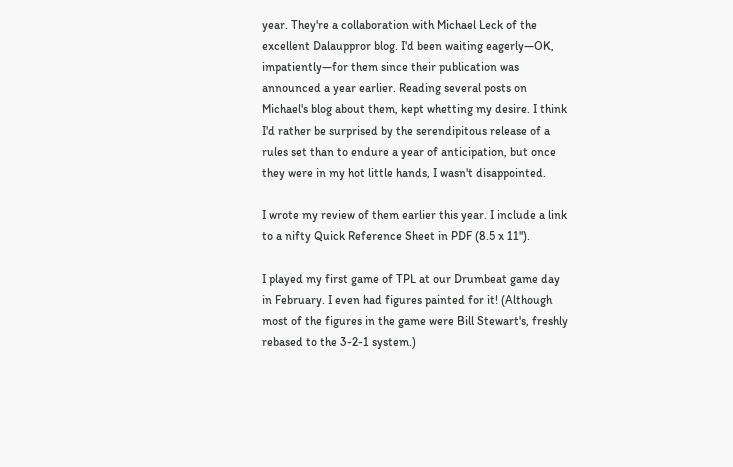year. They're a collaboration with Michael Leck of the excellent Dalauppror blog. I'd been waiting eagerly—OK, impatiently—for them since their publication was announced a year earlier. Reading several posts on Michael's blog about them, kept whetting my desire. I think I'd rather be surprised by the serendipitous release of a rules set than to endure a year of anticipation, but once they were in my hot little hands, I wasn't disappointed.

I wrote my review of them earlier this year. I include a link to a nifty Quick Reference Sheet in PDF (8.5 x 11").

I played my first game of TPL at our Drumbeat game day in February. I even had figures painted for it! (Although most of the figures in the game were Bill Stewart's, freshly rebased to the 3-2-1 system.)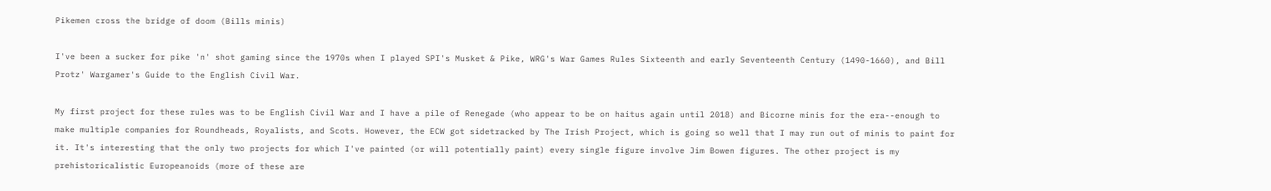Pikemen cross the bridge of doom (Bills minis)

I've been a sucker for pike 'n' shot gaming since the 1970s when I played SPI's Musket & Pike, WRG's War Games Rules Sixteenth and early Seventeenth Century (1490-1660), and Bill Protz' Wargamer's Guide to the English Civil War.

My first project for these rules was to be English Civil War and I have a pile of Renegade (who appear to be on haitus again until 2018) and Bicorne minis for the era--enough to make multiple companies for Roundheads, Royalists, and Scots. However, the ECW got sidetracked by The Irish Project, which is going so well that I may run out of minis to paint for it. It's interesting that the only two projects for which I've painted (or will potentially paint) every single figure involve Jim Bowen figures. The other project is my prehistoricalistic Europeanoids (more of these are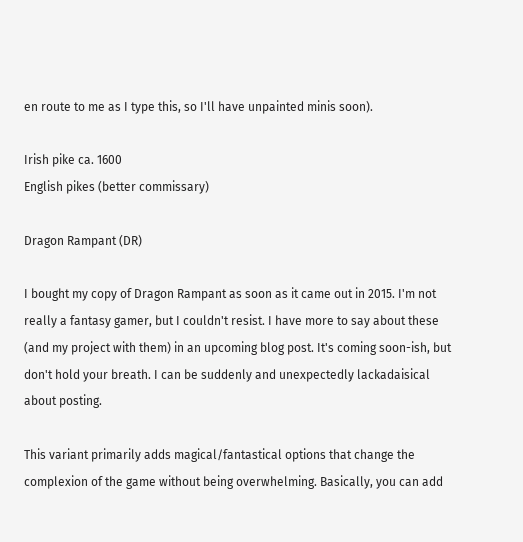en route to me as I type this, so I'll have unpainted minis soon).

Irish pike ca. 1600
English pikes (better commissary)

Dragon Rampant (DR)

I bought my copy of Dragon Rampant as soon as it came out in 2015. I'm not really a fantasy gamer, but I couldn't resist. I have more to say about these (and my project with them) in an upcoming blog post. It's coming soon-ish, but don't hold your breath. I can be suddenly and unexpectedly lackadaisical about posting.

This variant primarily adds magical/fantastical options that change the complexion of the game without being overwhelming. Basically, you can add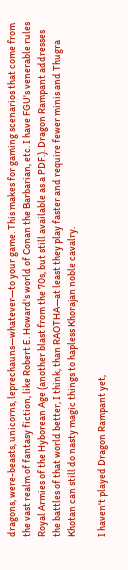dragons, were-beasts, unicorns, leprechauns—whatever—to your game. This makes for gaming scenarios that come from the vast realm of fantasy fiction, like Robert E. Howard's world of Conan the Barbarian, etc. I have FGU's venerable rules Royal Armies of the Hyborean Age (another blast from the 70s, but still available as a PDF.). Dragon Rampant addresses the battles of that world better, I think, than RAOTHA—at least they play faster and require fewer minis and Thugra Khotan can still do nasty magic things to hapless Khorajan noble cavalry.

I haven't played Dragon Rampant yet,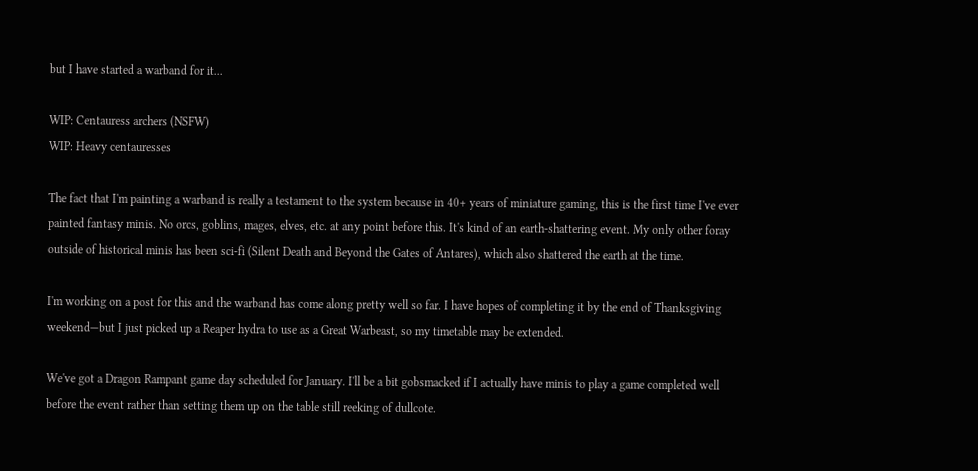but I have started a warband for it...

WIP: Centauress archers (NSFW)
WIP: Heavy centauresses

The fact that I'm painting a warband is really a testament to the system because in 40+ years of miniature gaming, this is the first time I've ever painted fantasy minis. No orcs, goblins, mages, elves, etc. at any point before this. It's kind of an earth-shattering event. My only other foray outside of historical minis has been sci-fi (Silent Death and Beyond the Gates of Antares), which also shattered the earth at the time.

I'm working on a post for this and the warband has come along pretty well so far. I have hopes of completing it by the end of Thanksgiving weekend—but I just picked up a Reaper hydra to use as a Great Warbeast, so my timetable may be extended.

We've got a Dragon Rampant game day scheduled for January. I'll be a bit gobsmacked if I actually have minis to play a game completed well before the event rather than setting them up on the table still reeking of dullcote.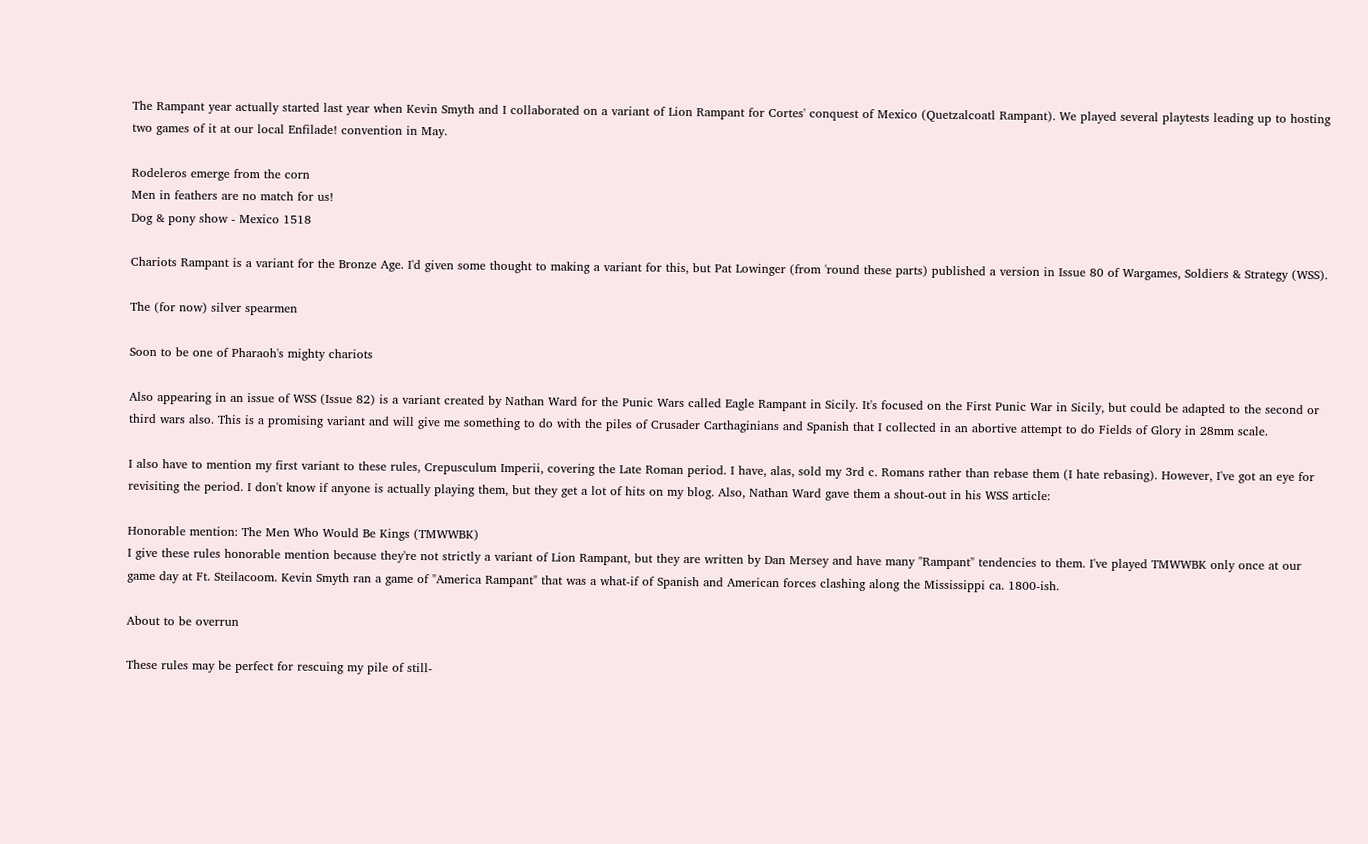The Rampant year actually started last year when Kevin Smyth and I collaborated on a variant of Lion Rampant for Cortes' conquest of Mexico (Quetzalcoatl Rampant). We played several playtests leading up to hosting two games of it at our local Enfilade! convention in May.

Rodeleros emerge from the corn
Men in feathers are no match for us!
Dog & pony show - Mexico 1518

Chariots Rampant is a variant for the Bronze Age. I'd given some thought to making a variant for this, but Pat Lowinger (from 'round these parts) published a version in Issue 80 of Wargames, Soldiers & Strategy (WSS).

The (for now) silver spearmen

Soon to be one of Pharaoh's mighty chariots

Also appearing in an issue of WSS (Issue 82) is a variant created by Nathan Ward for the Punic Wars called Eagle Rampant in Sicily. It's focused on the First Punic War in Sicily, but could be adapted to the second or third wars also. This is a promising variant and will give me something to do with the piles of Crusader Carthaginians and Spanish that I collected in an abortive attempt to do Fields of Glory in 28mm scale.

I also have to mention my first variant to these rules, Crepusculum Imperii, covering the Late Roman period. I have, alas, sold my 3rd c. Romans rather than rebase them (I hate rebasing). However, I've got an eye for revisiting the period. I don't know if anyone is actually playing them, but they get a lot of hits on my blog. Also, Nathan Ward gave them a shout-out in his WSS article:

Honorable mention: The Men Who Would Be Kings (TMWWBK)
I give these rules honorable mention because they're not strictly a variant of Lion Rampant, but they are written by Dan Mersey and have many "Rampant" tendencies to them. I've played TMWWBK only once at our game day at Ft. Steilacoom. Kevin Smyth ran a game of "America Rampant" that was a what-if of Spanish and American forces clashing along the Mississippi ca. 1800-ish.

About to be overrun

These rules may be perfect for rescuing my pile of still-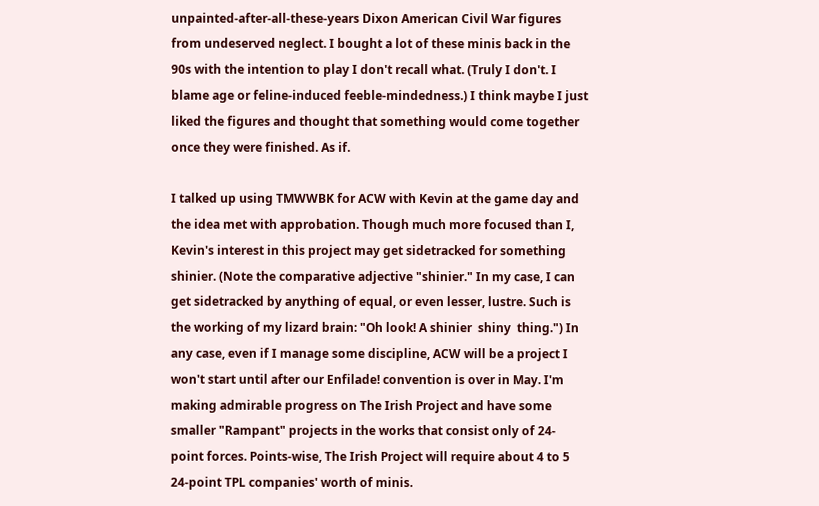unpainted-after-all-these-years Dixon American Civil War figures from undeserved neglect. I bought a lot of these minis back in the 90s with the intention to play I don't recall what. (Truly I don't. I blame age or feline-induced feeble-mindedness.) I think maybe I just liked the figures and thought that something would come together once they were finished. As if.

I talked up using TMWWBK for ACW with Kevin at the game day and the idea met with approbation. Though much more focused than I, Kevin's interest in this project may get sidetracked for something shinier. (Note the comparative adjective "shinier." In my case, I can get sidetracked by anything of equal, or even lesser, lustre. Such is the working of my lizard brain: "Oh look! A shinier  shiny  thing.") In any case, even if I manage some discipline, ACW will be a project I won't start until after our Enfilade! convention is over in May. I'm making admirable progress on The Irish Project and have some smaller "Rampant" projects in the works that consist only of 24-point forces. Points-wise, The Irish Project will require about 4 to 5 24-point TPL companies' worth of minis.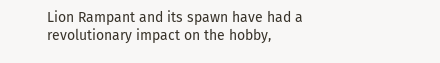Lion Rampant and its spawn have had a revolutionary impact on the hobby,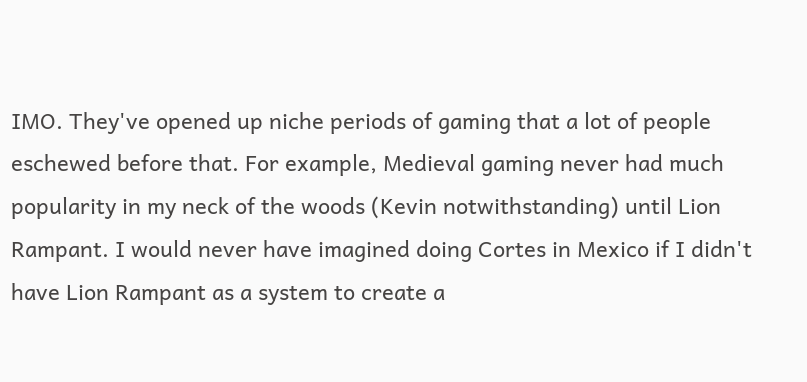IMO. They've opened up niche periods of gaming that a lot of people eschewed before that. For example, Medieval gaming never had much popularity in my neck of the woods (Kevin notwithstanding) until Lion Rampant. I would never have imagined doing Cortes in Mexico if I didn't have Lion Rampant as a system to create a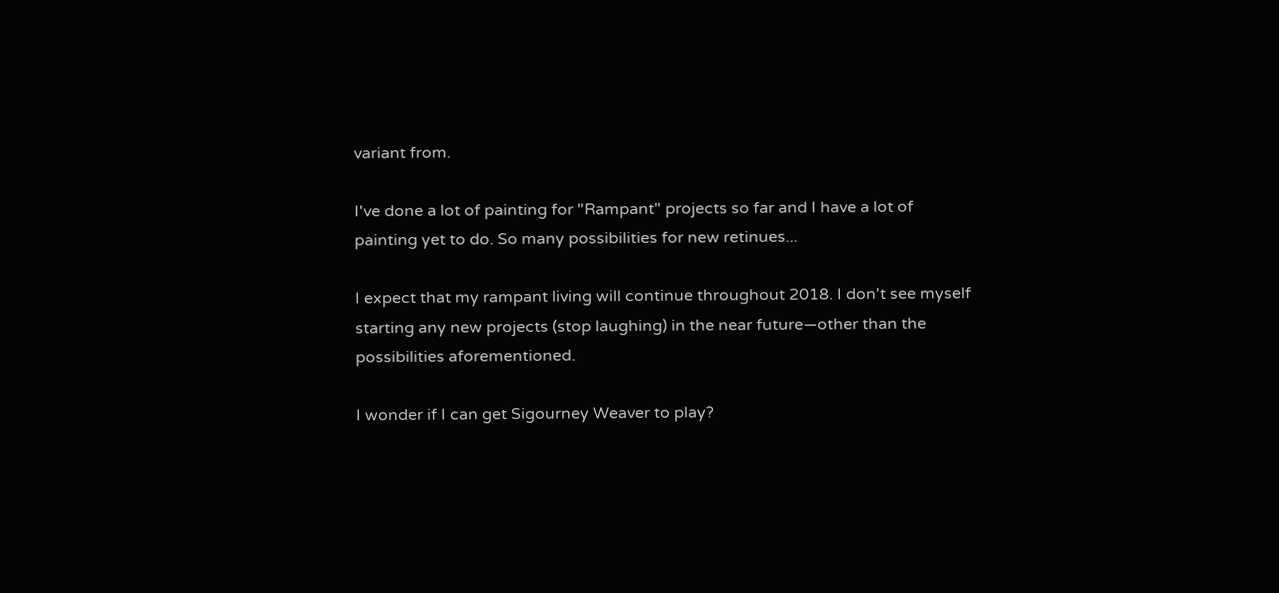variant from.

I've done a lot of painting for "Rampant" projects so far and I have a lot of painting yet to do. So many possibilities for new retinues...

I expect that my rampant living will continue throughout 2018. I don't see myself starting any new projects (stop laughing) in the near future—other than the possibilities aforementioned.

I wonder if I can get Sigourney Weaver to play?